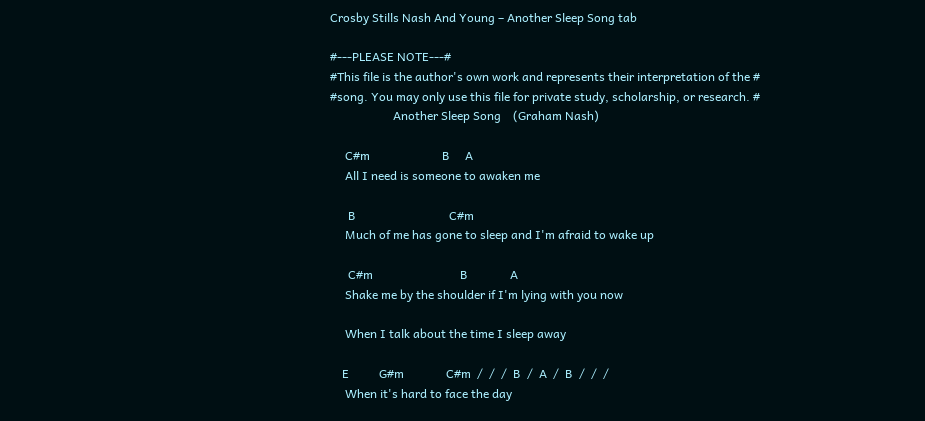Crosby Stills Nash And Young – Another Sleep Song tab

#---PLEASE NOTE---#
#This file is the author's own work and represents their interpretation of the #
#song. You may only use this file for private study, scholarship, or research. #
                     Another Sleep Song    (Graham Nash)

     C#m                        B     A
     All I need is someone to awaken me

      B                               C#m
     Much of me has gone to sleep and I'm afraid to wake up

      C#m                             B              A
     Shake me by the shoulder if I'm lying with you now

     When I talk about the time I sleep away

    E          G#m              C#m  /  /  /  B  /  A  /  B  /  /  /
     When it's hard to face the day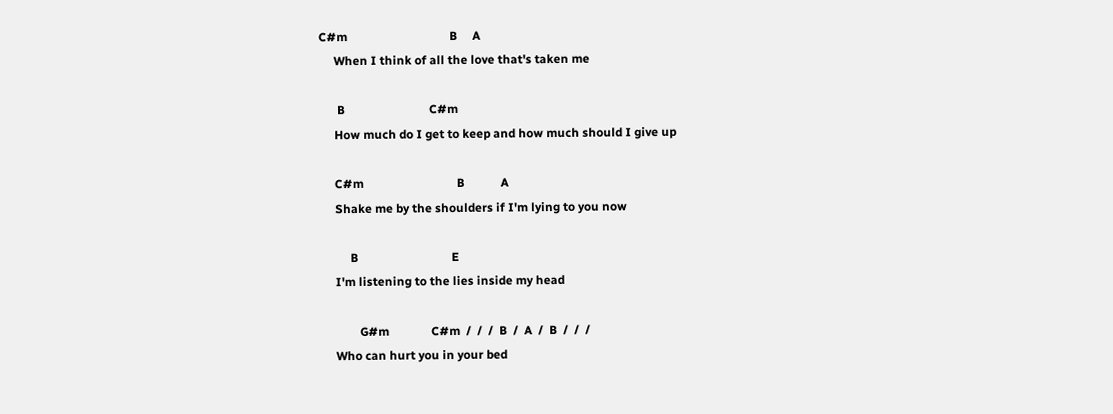C#m                                  B     A
     When I think of all the love that's taken me

      B                            C#m
     How much do I get to keep and how much should I give up

     C#m                               B            A
     Shake me by the shoulders if I'm lying to you now

          B                               E
     I'm listening to the lies inside my head

             G#m              C#m  /  /  /  B  /  A  /  B  /  /  /
     Who can hurt you in your bed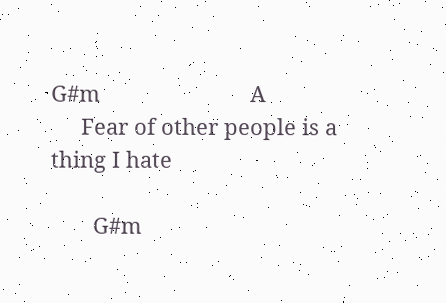G#m                         A
     Fear of other people is a thing I hate

       G#m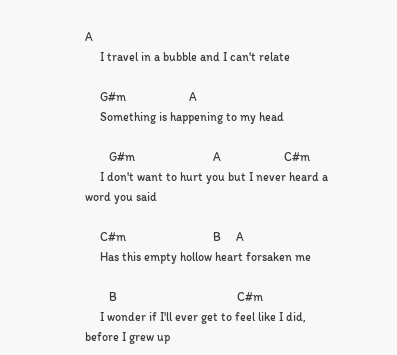A
     I travel in a bubble and I can't relate

     G#m                     A
     Something is happening to my head

        G#m                          A                     C#m
     I don't want to hurt you but I never heard a word you said

     C#m                             B     A
     Has this empty hollow heart forsaken me

        B                                        C#m
     I wonder if I'll ever get to feel like I did,  before I grew up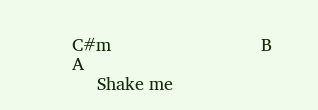C#m                              B              A
     Shake me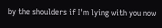by the shoulders if I'm lying with you now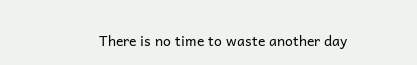There is no time to waste another day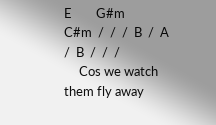E        G#m            C#m  /  /  /  B  /  A  /  B  /  /  /
     Cos we watch them fly away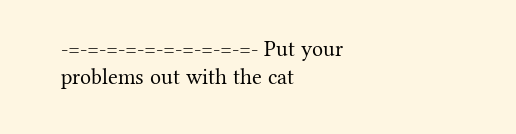-=-=-=-=-=-=-=-=-=-=- Put your problems out with the cat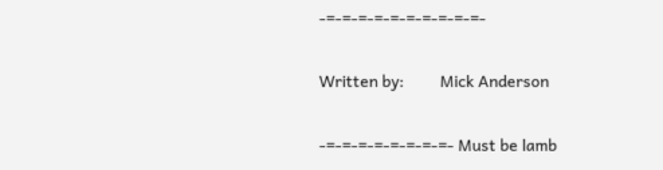-=-=-=-=-=-=-=-=-=-=-

Written by:         Mick Anderson

-=-=-=-=-=-=-=-=- Must be lamb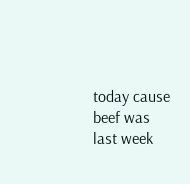today cause beef was last week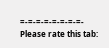=-=-=-=-=-=-=-=-
Please rate this tab: